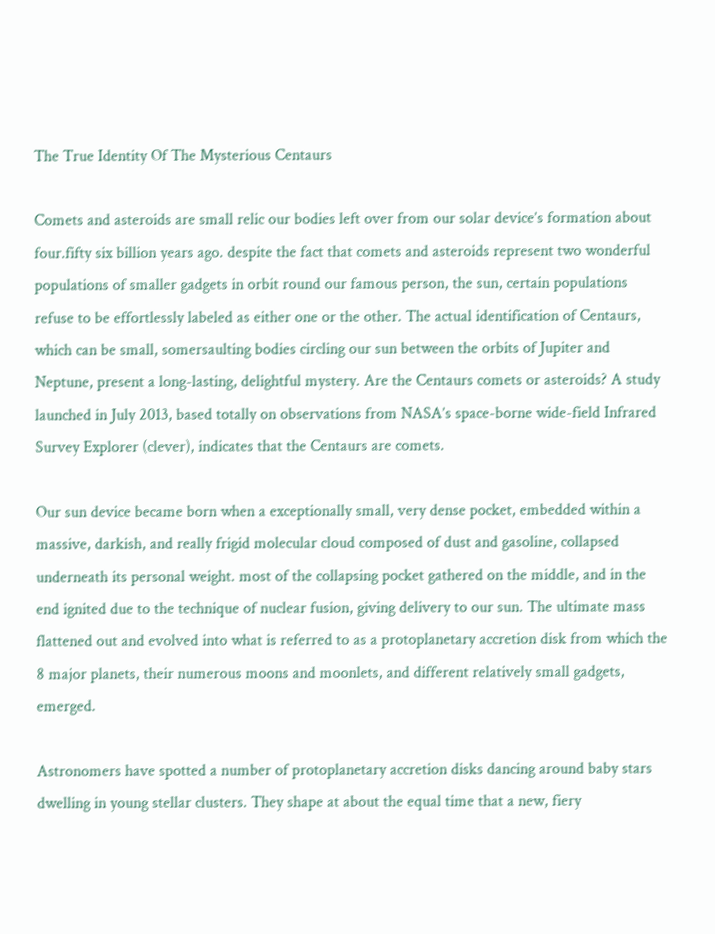The True Identity Of The Mysterious Centaurs

Comets and asteroids are small relic our bodies left over from our solar device’s formation about four.fifty six billion years ago. despite the fact that comets and asteroids represent two wonderful populations of smaller gadgets in orbit round our famous person, the sun, certain populations refuse to be effortlessly labeled as either one or the other. The actual identification of Centaurs, which can be small, somersaulting bodies circling our sun between the orbits of Jupiter and Neptune, present a long-lasting, delightful mystery. Are the Centaurs comets or asteroids? A study launched in July 2013, based totally on observations from NASA’s space-borne wide-field Infrared Survey Explorer (clever), indicates that the Centaurs are comets.

Our sun device became born when a exceptionally small, very dense pocket, embedded within a massive, darkish, and really frigid molecular cloud composed of dust and gasoline, collapsed underneath its personal weight. most of the collapsing pocket gathered on the middle, and in the end ignited due to the technique of nuclear fusion, giving delivery to our sun. The ultimate mass flattened out and evolved into what is referred to as a protoplanetary accretion disk from which the 8 major planets, their numerous moons and moonlets, and different relatively small gadgets, emerged.

Astronomers have spotted a number of protoplanetary accretion disks dancing around baby stars dwelling in young stellar clusters. They shape at about the equal time that a new, fiery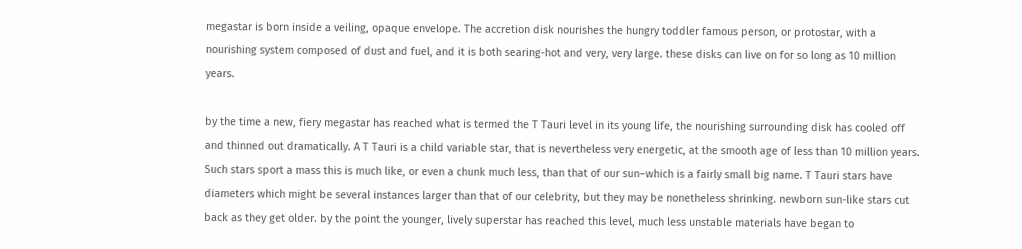megastar is born inside a veiling, opaque envelope. The accretion disk nourishes the hungry toddler famous person, or protostar, with a nourishing system composed of dust and fuel, and it is both searing-hot and very, very large. these disks can live on for so long as 10 million years.

by the time a new, fiery megastar has reached what is termed the T Tauri level in its young life, the nourishing surrounding disk has cooled off and thinned out dramatically. A T Tauri is a child variable star, that is nevertheless very energetic, at the smooth age of less than 10 million years. Such stars sport a mass this is much like, or even a chunk much less, than that of our sun–which is a fairly small big name. T Tauri stars have diameters which might be several instances larger than that of our celebrity, but they may be nonetheless shrinking. newborn sun-like stars cut back as they get older. by the point the younger, lively superstar has reached this level, much less unstable materials have began to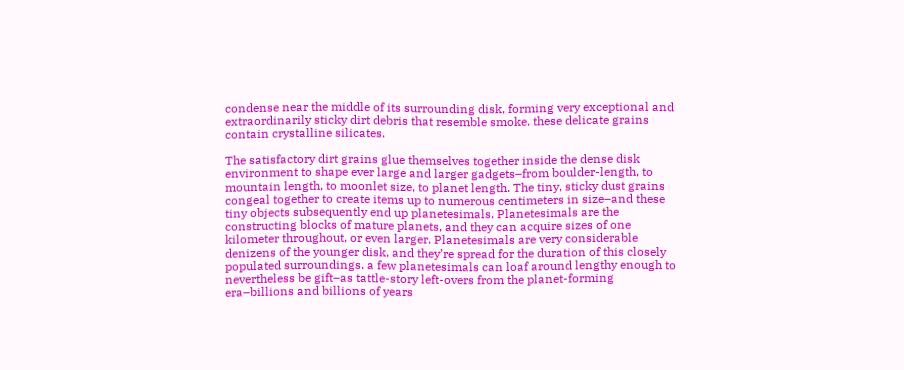condense near the middle of its surrounding disk, forming very exceptional and extraordinarily sticky dirt debris that resemble smoke. these delicate grains contain crystalline silicates.

The satisfactory dirt grains glue themselves together inside the dense disk environment to shape ever large and larger gadgets–from boulder-length, to mountain length, to moonlet size, to planet length. The tiny, sticky dust grains congeal together to create items up to numerous centimeters in size–and these tiny objects subsequently end up planetesimals. Planetesimals are the constructing blocks of mature planets, and they can acquire sizes of one kilometer throughout, or even larger. Planetesimals are very considerable denizens of the younger disk, and they’re spread for the duration of this closely populated surroundings. a few planetesimals can loaf around lengthy enough to nevertheless be gift–as tattle-story left-overs from the planet-forming era–billions and billions of years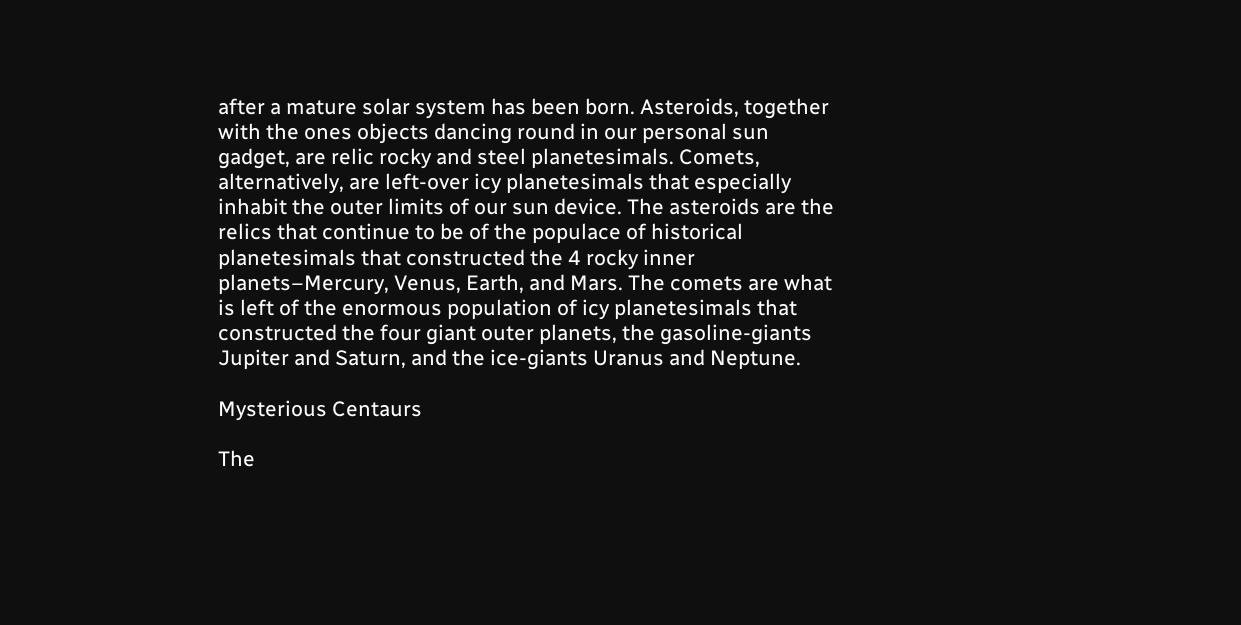after a mature solar system has been born. Asteroids, together with the ones objects dancing round in our personal sun gadget, are relic rocky and steel planetesimals. Comets, alternatively, are left-over icy planetesimals that especially inhabit the outer limits of our sun device. The asteroids are the relics that continue to be of the populace of historical planetesimals that constructed the 4 rocky inner planets–Mercury, Venus, Earth, and Mars. The comets are what is left of the enormous population of icy planetesimals that constructed the four giant outer planets, the gasoline-giants Jupiter and Saturn, and the ice-giants Uranus and Neptune.

Mysterious Centaurs

The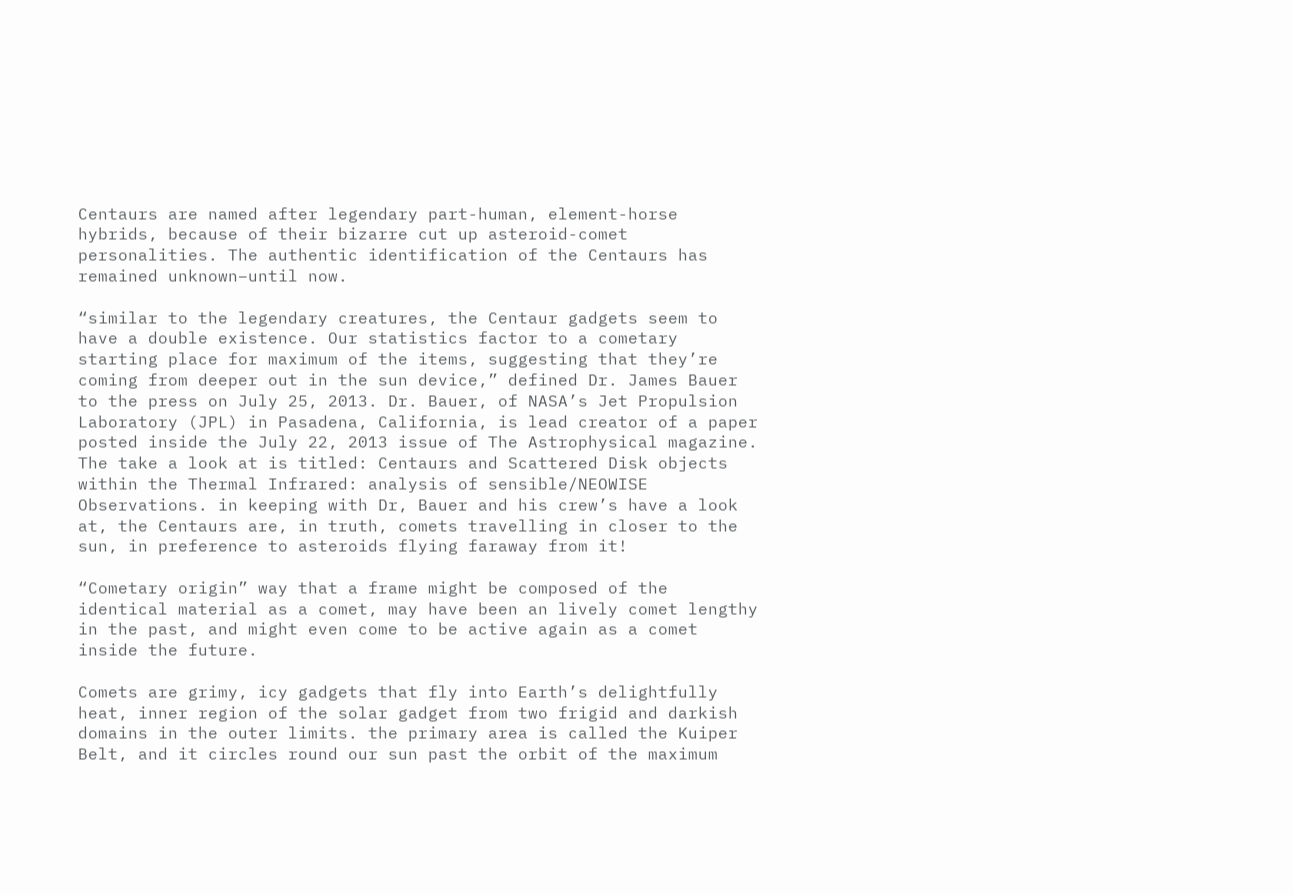Centaurs are named after legendary part-human, element-horse hybrids, because of their bizarre cut up asteroid-comet personalities. The authentic identification of the Centaurs has remained unknown–until now.

“similar to the legendary creatures, the Centaur gadgets seem to have a double existence. Our statistics factor to a cometary starting place for maximum of the items, suggesting that they’re coming from deeper out in the sun device,” defined Dr. James Bauer to the press on July 25, 2013. Dr. Bauer, of NASA’s Jet Propulsion Laboratory (JPL) in Pasadena, California, is lead creator of a paper posted inside the July 22, 2013 issue of The Astrophysical magazine. The take a look at is titled: Centaurs and Scattered Disk objects within the Thermal Infrared: analysis of sensible/NEOWISE Observations. in keeping with Dr, Bauer and his crew’s have a look at, the Centaurs are, in truth, comets travelling in closer to the sun, in preference to asteroids flying faraway from it!

“Cometary origin” way that a frame might be composed of the identical material as a comet, may have been an lively comet lengthy in the past, and might even come to be active again as a comet inside the future.

Comets are grimy, icy gadgets that fly into Earth’s delightfully heat, inner region of the solar gadget from two frigid and darkish domains in the outer limits. the primary area is called the Kuiper Belt, and it circles round our sun past the orbit of the maximum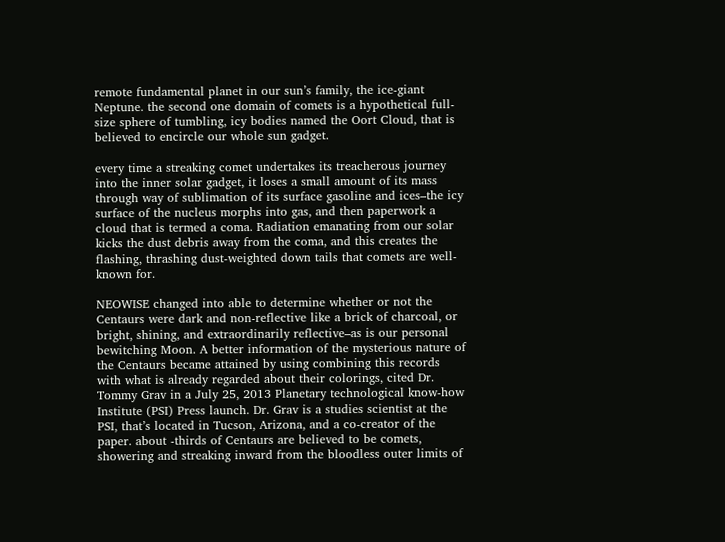remote fundamental planet in our sun’s family, the ice-giant Neptune. the second one domain of comets is a hypothetical full-size sphere of tumbling, icy bodies named the Oort Cloud, that is believed to encircle our whole sun gadget.

every time a streaking comet undertakes its treacherous journey into the inner solar gadget, it loses a small amount of its mass through way of sublimation of its surface gasoline and ices–the icy surface of the nucleus morphs into gas, and then paperwork a cloud that is termed a coma. Radiation emanating from our solar kicks the dust debris away from the coma, and this creates the flashing, thrashing dust-weighted down tails that comets are well-known for.

NEOWISE changed into able to determine whether or not the Centaurs were dark and non-reflective like a brick of charcoal, or bright, shining, and extraordinarily reflective–as is our personal bewitching Moon. A better information of the mysterious nature of the Centaurs became attained by using combining this records with what is already regarded about their colorings, cited Dr. Tommy Grav in a July 25, 2013 Planetary technological know-how Institute (PSI) Press launch. Dr. Grav is a studies scientist at the PSI, that’s located in Tucson, Arizona, and a co-creator of the paper. about -thirds of Centaurs are believed to be comets, showering and streaking inward from the bloodless outer limits of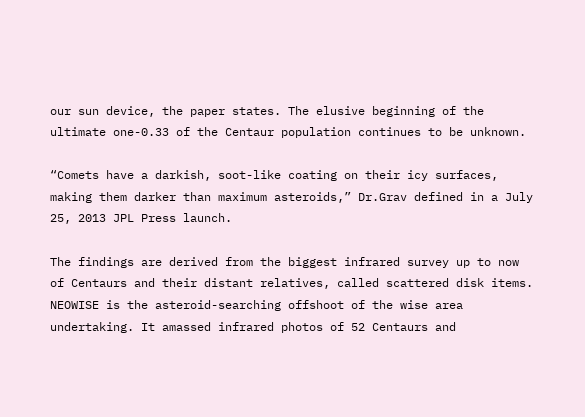our sun device, the paper states. The elusive beginning of the ultimate one-0.33 of the Centaur population continues to be unknown.

“Comets have a darkish, soot-like coating on their icy surfaces, making them darker than maximum asteroids,” Dr.Grav defined in a July 25, 2013 JPL Press launch.

The findings are derived from the biggest infrared survey up to now of Centaurs and their distant relatives, called scattered disk items. NEOWISE is the asteroid-searching offshoot of the wise area undertaking. It amassed infrared photos of 52 Centaurs and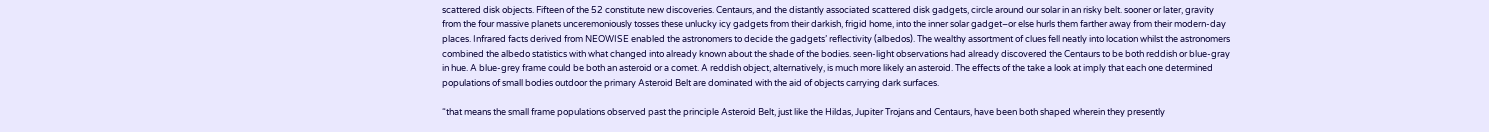scattered disk objects. Fifteen of the 52 constitute new discoveries. Centaurs, and the distantly associated scattered disk gadgets, circle around our solar in an risky belt. sooner or later, gravity from the four massive planets unceremoniously tosses these unlucky icy gadgets from their darkish, frigid home, into the inner solar gadget–or else hurls them farther away from their modern-day places. Infrared facts derived from NEOWISE enabled the astronomers to decide the gadgets’ reflectivity (albedos). The wealthy assortment of clues fell neatly into location whilst the astronomers combined the albedo statistics with what changed into already known about the shade of the bodies. seen-light observations had already discovered the Centaurs to be both reddish or blue-gray in hue. A blue-grey frame could be both an asteroid or a comet. A reddish object, alternatively, is much more likely an asteroid. The effects of the take a look at imply that each one determined populations of small bodies outdoor the primary Asteroid Belt are dominated with the aid of objects carrying dark surfaces.

“that means the small frame populations observed past the principle Asteroid Belt, just like the Hildas, Jupiter Trojans and Centaurs, have been both shaped wherein they presently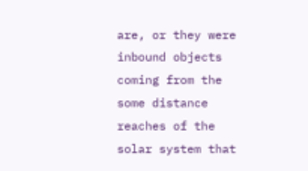are, or they were inbound objects coming from the some distance reaches of the solar system that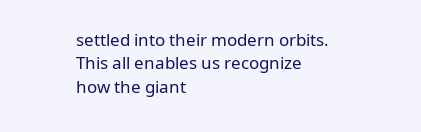settled into their modern orbits. This all enables us recognize how the giant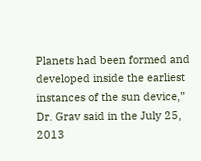Planets had been formed and developed inside the earliest instances of the sun device,” Dr. Grav said in the July 25, 2013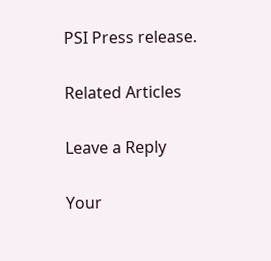PSI Press release.

Related Articles

Leave a Reply

Your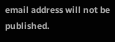email address will not be published.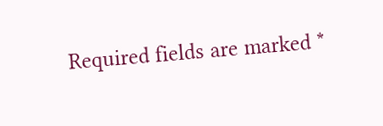Required fields are marked *